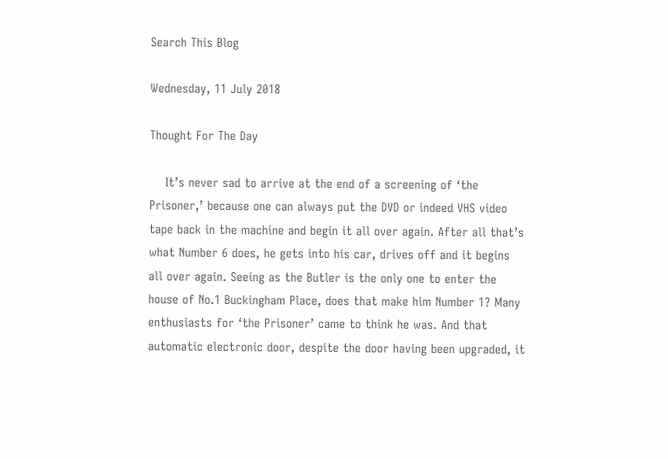Search This Blog

Wednesday, 11 July 2018

Thought For The Day

    It’s never sad to arrive at the end of a screening of ‘the Prisoner,’ because one can always put the DVD or indeed VHS video tape back in the machine and begin it all over again. After all that’s what Number 6 does, he gets into his car, drives off and it begins all over again. Seeing as the Butler is the only one to enter the house of No.1 Buckingham Place, does that make him Number 1? Many enthusiasts for ‘the Prisoner’ came to think he was. And that automatic electronic door, despite the door having been upgraded, it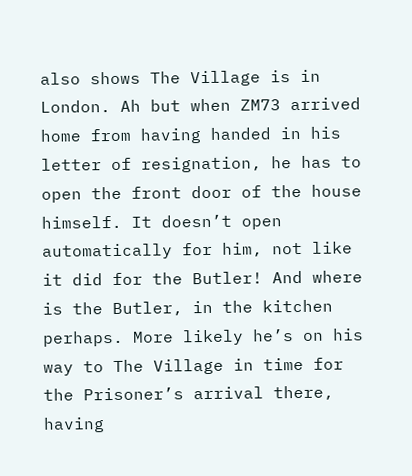also shows The Village is in London. Ah but when ZM73 arrived home from having handed in his letter of resignation, he has to open the front door of the house himself. It doesn’t open automatically for him, not like it did for the Butler! And where is the Butler, in the kitchen perhaps. More likely he’s on his way to The Village in time for the Prisoner’s arrival there, having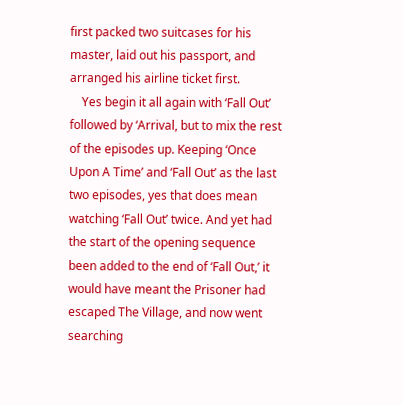first packed two suitcases for his master, laid out his passport, and arranged his airline ticket first.
    Yes begin it all again with ‘Fall Out’ followed by ‘Arrival, but to mix the rest of the episodes up. Keeping ‘Once Upon A Time’ and ‘Fall Out’ as the last two episodes, yes that does mean watching ‘Fall Out’ twice. And yet had the start of the opening sequence been added to the end of ‘Fall Out,’ it would have meant the Prisoner had escaped The Village, and now went searching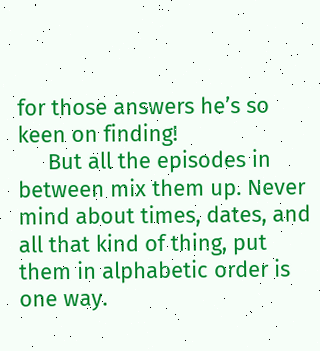for those answers he’s so keen on finding!
     But all the episodes in between mix them up. Never mind about times, dates, and all that kind of thing, put them in alphabetic order is one way.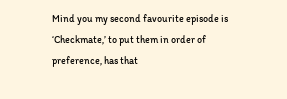Mind you my second favourite episode is ‘Checkmate,’ to put them in order of preference, has that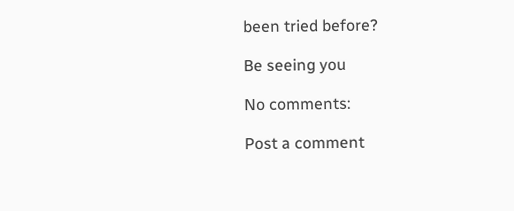been tried before?

Be seeing you

No comments:

Post a comment